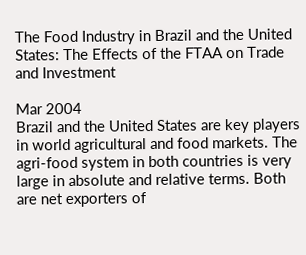The Food Industry in Brazil and the United States: The Effects of the FTAA on Trade and Investment

Mar 2004
Brazil and the United States are key players in world agricultural and food markets. The agri-food system in both countries is very large in absolute and relative terms. Both are net exporters of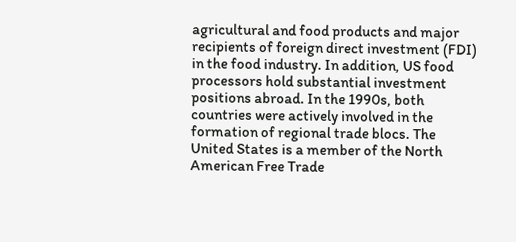agricultural and food products and major recipients of foreign direct investment (FDI) in the food industry. In addition, US food processors hold substantial investment positions abroad. In the 1990s, both countries were actively involved in the formation of regional trade blocs. The United States is a member of the North American Free Trade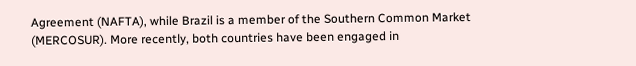Agreement (NAFTA), while Brazil is a member of the Southern Common Market (MERCOSUR). More recently, both countries have been engaged in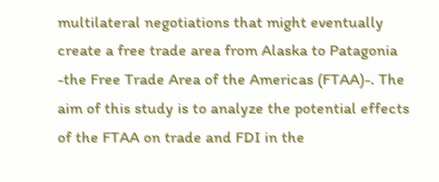multilateral negotiations that might eventually create a free trade area from Alaska to Patagonia -the Free Trade Area of the Americas (FTAA)-. The aim of this study is to analyze the potential effects of the FTAA on trade and FDI in the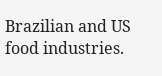Brazilian and US food industries.